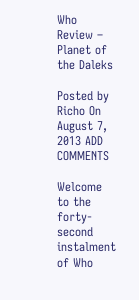Who Review – Planet of the Daleks

Posted by Richo On August 7, 2013 ADD COMMENTS

Welcome to the forty-second instalment of Who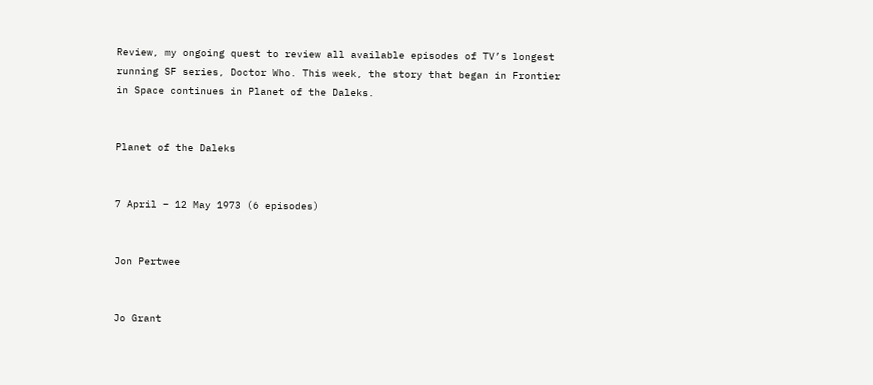Review, my ongoing quest to review all available episodes of TV’s longest running SF series, Doctor Who. This week, the story that began in Frontier in Space continues in Planet of the Daleks.


Planet of the Daleks


7 April – 12 May 1973 (6 episodes)


Jon Pertwee


Jo Grant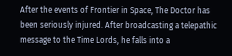After the events of Frontier in Space, The Doctor has been seriously injured. After broadcasting a telepathic message to the Time Lords, he falls into a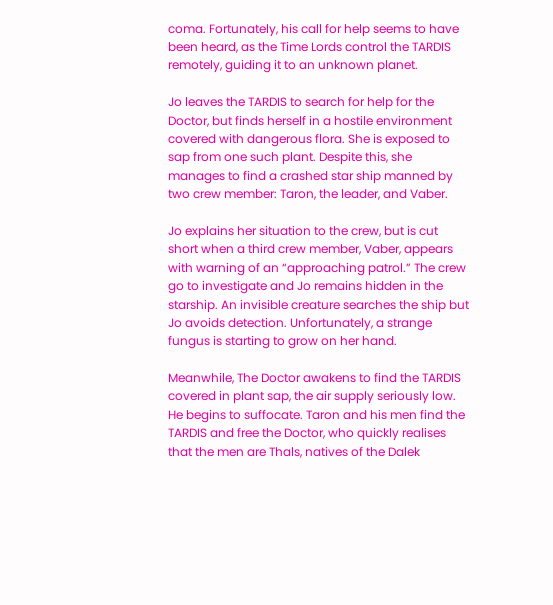coma. Fortunately, his call for help seems to have been heard, as the Time Lords control the TARDIS remotely, guiding it to an unknown planet.

Jo leaves the TARDIS to search for help for the Doctor, but finds herself in a hostile environment covered with dangerous flora. She is exposed to sap from one such plant. Despite this, she manages to find a crashed star ship manned by two crew member: Taron, the leader, and Vaber.

Jo explains her situation to the crew, but is cut short when a third crew member, Vaber, appears with warning of an “approaching patrol.” The crew go to investigate and Jo remains hidden in the starship. An invisible creature searches the ship but Jo avoids detection. Unfortunately, a strange fungus is starting to grow on her hand.

Meanwhile, The Doctor awakens to find the TARDIS covered in plant sap, the air supply seriously low. He begins to suffocate. Taron and his men find the TARDIS and free the Doctor, who quickly realises that the men are Thals, natives of the Dalek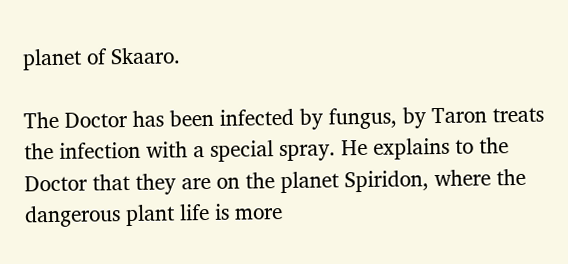planet of Skaaro.

The Doctor has been infected by fungus, by Taron treats the infection with a special spray. He explains to the Doctor that they are on the planet Spiridon, where the dangerous plant life is more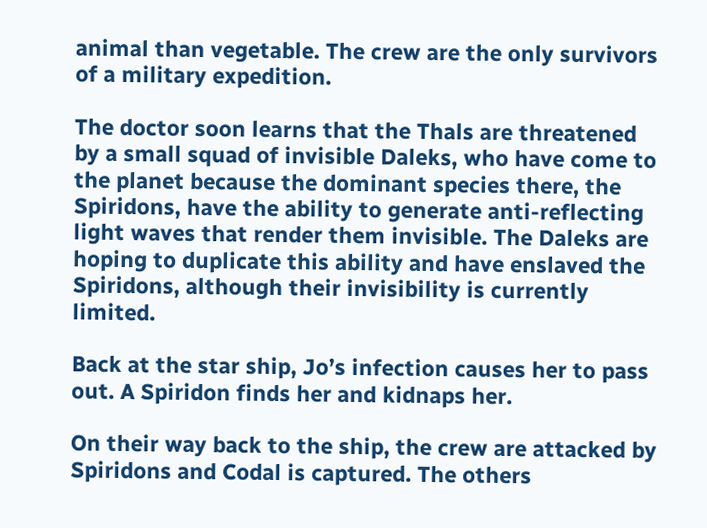animal than vegetable. The crew are the only survivors of a military expedition.

The doctor soon learns that the Thals are threatened by a small squad of invisible Daleks, who have come to the planet because the dominant species there, the Spiridons, have the ability to generate anti-reflecting light waves that render them invisible. The Daleks are hoping to duplicate this ability and have enslaved the Spiridons, although their invisibility is currently limited.

Back at the star ship, Jo’s infection causes her to pass out. A Spiridon finds her and kidnaps her.

On their way back to the ship, the crew are attacked by Spiridons and Codal is captured. The others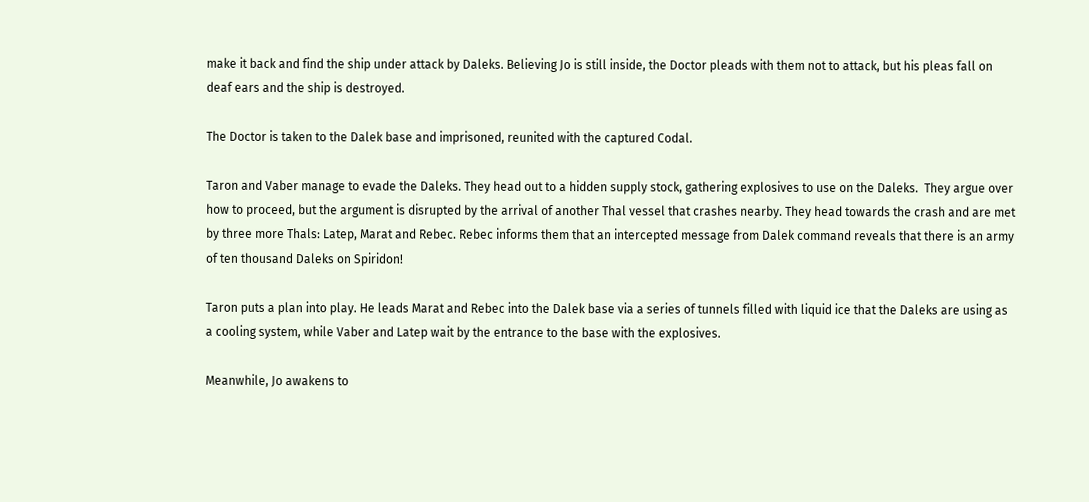make it back and find the ship under attack by Daleks. Believing Jo is still inside, the Doctor pleads with them not to attack, but his pleas fall on deaf ears and the ship is destroyed.

The Doctor is taken to the Dalek base and imprisoned, reunited with the captured Codal.

Taron and Vaber manage to evade the Daleks. They head out to a hidden supply stock, gathering explosives to use on the Daleks.  They argue over how to proceed, but the argument is disrupted by the arrival of another Thal vessel that crashes nearby. They head towards the crash and are met by three more Thals: Latep, Marat and Rebec. Rebec informs them that an intercepted message from Dalek command reveals that there is an army of ten thousand Daleks on Spiridon!

Taron puts a plan into play. He leads Marat and Rebec into the Dalek base via a series of tunnels filled with liquid ice that the Daleks are using as a cooling system, while Vaber and Latep wait by the entrance to the base with the explosives.

Meanwhile, Jo awakens to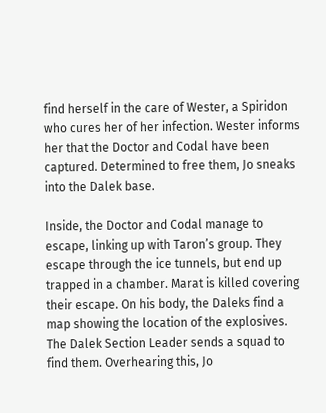find herself in the care of Wester, a Spiridon who cures her of her infection. Wester informs her that the Doctor and Codal have been captured. Determined to free them, Jo sneaks into the Dalek base.

Inside, the Doctor and Codal manage to escape, linking up with Taron’s group. They escape through the ice tunnels, but end up trapped in a chamber. Marat is killed covering their escape. On his body, the Daleks find a map showing the location of the explosives. The Dalek Section Leader sends a squad to find them. Overhearing this, Jo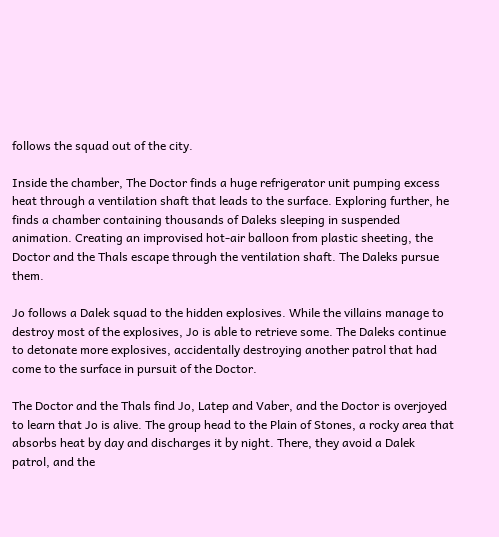follows the squad out of the city.

Inside the chamber, The Doctor finds a huge refrigerator unit pumping excess heat through a ventilation shaft that leads to the surface. Exploring further, he finds a chamber containing thousands of Daleks sleeping in suspended animation. Creating an improvised hot-air balloon from plastic sheeting, the Doctor and the Thals escape through the ventilation shaft. The Daleks pursue them.

Jo follows a Dalek squad to the hidden explosives. While the villains manage to destroy most of the explosives, Jo is able to retrieve some. The Daleks continue to detonate more explosives, accidentally destroying another patrol that had come to the surface in pursuit of the Doctor.

The Doctor and the Thals find Jo, Latep and Vaber, and the Doctor is overjoyed to learn that Jo is alive. The group head to the Plain of Stones, a rocky area that absorbs heat by day and discharges it by night. There, they avoid a Dalek patrol, and the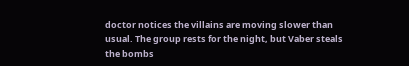doctor notices the villains are moving slower than usual. The group rests for the night, but Vaber steals the bombs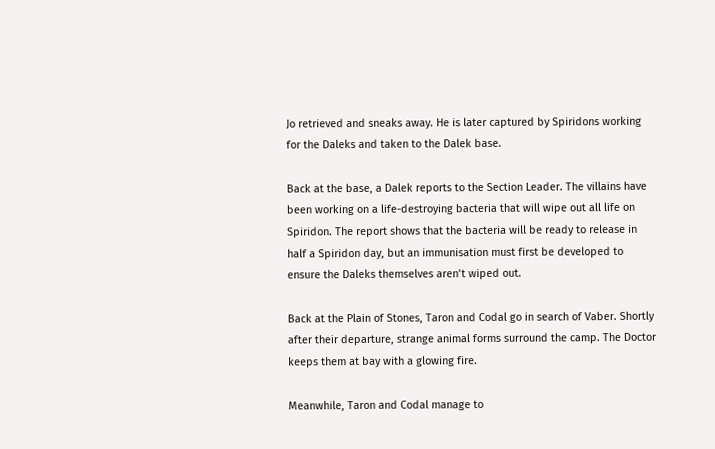Jo retrieved and sneaks away. He is later captured by Spiridons working for the Daleks and taken to the Dalek base.

Back at the base, a Dalek reports to the Section Leader. The villains have been working on a life-destroying bacteria that will wipe out all life on Spiridon. The report shows that the bacteria will be ready to release in half a Spiridon day, but an immunisation must first be developed to ensure the Daleks themselves aren’t wiped out.

Back at the Plain of Stones, Taron and Codal go in search of Vaber. Shortly after their departure, strange animal forms surround the camp. The Doctor keeps them at bay with a glowing fire.

Meanwhile, Taron and Codal manage to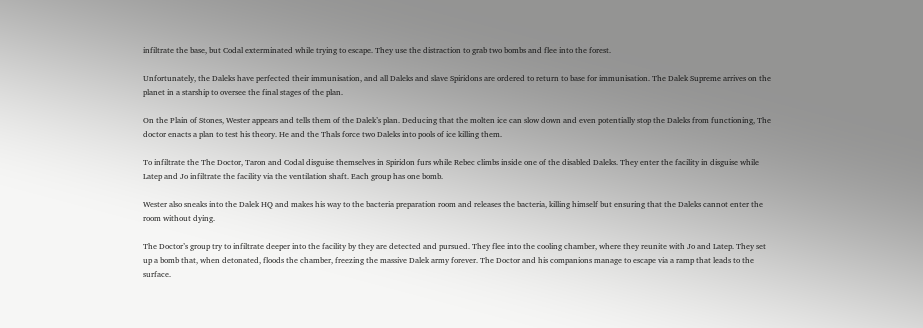infiltrate the base, but Codal exterminated while trying to escape. They use the distraction to grab two bombs and flee into the forest.

Unfortunately, the Daleks have perfected their immunisation, and all Daleks and slave Spiridons are ordered to return to base for immunisation. The Dalek Supreme arrives on the planet in a starship to oversee the final stages of the plan.

On the Plain of Stones, Wester appears and tells them of the Dalek’s plan. Deducing that the molten ice can slow down and even potentially stop the Daleks from functioning, The doctor enacts a plan to test his theory. He and the Thals force two Daleks into pools of ice killing them.

To infiltrate the The Doctor, Taron and Codal disguise themselves in Spiridon furs while Rebec climbs inside one of the disabled Daleks. They enter the facility in disguise while Latep and Jo infiltrate the facility via the ventilation shaft. Each group has one bomb.

Wester also sneaks into the Dalek HQ and makes his way to the bacteria preparation room and releases the bacteria, killing himself but ensuring that the Daleks cannot enter the room without dying.

The Doctor’s group try to infiltrate deeper into the facility by they are detected and pursued. They flee into the cooling chamber, where they reunite with Jo and Latep. They set up a bomb that, when detonated, floods the chamber, freezing the massive Dalek army forever. The Doctor and his companions manage to escape via a ramp that leads to the surface.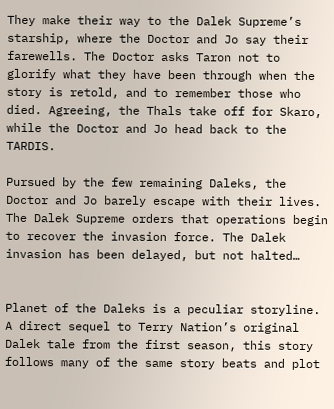They make their way to the Dalek Supreme’s starship, where the Doctor and Jo say their farewells. The Doctor asks Taron not to glorify what they have been through when the story is retold, and to remember those who died. Agreeing, the Thals take off for Skaro, while the Doctor and Jo head back to the TARDIS.

Pursued by the few remaining Daleks, the Doctor and Jo barely escape with their lives. The Dalek Supreme orders that operations begin to recover the invasion force. The Dalek invasion has been delayed, but not halted…


Planet of the Daleks is a peculiar storyline. A direct sequel to Terry Nation’s original Dalek tale from the first season, this story follows many of the same story beats and plot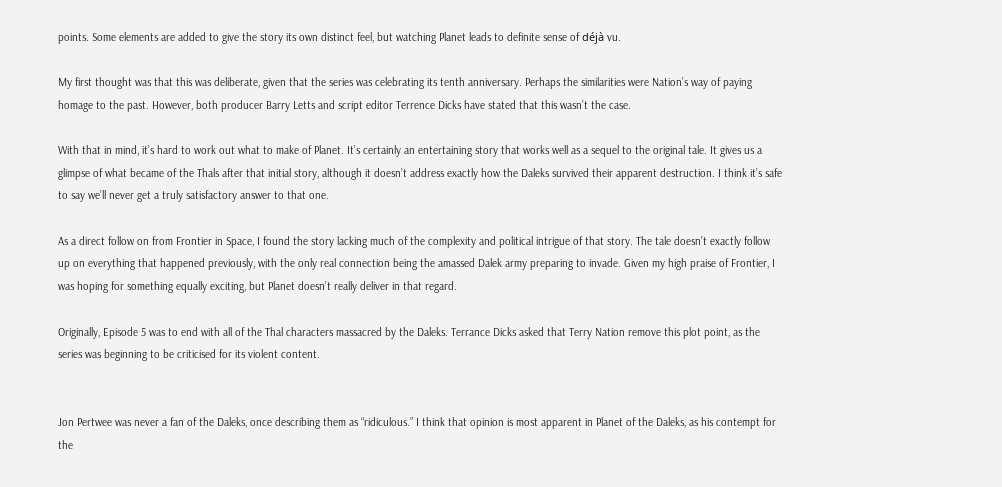points. Some elements are added to give the story its own distinct feel, but watching Planet leads to definite sense of déjà vu.

My first thought was that this was deliberate, given that the series was celebrating its tenth anniversary. Perhaps the similarities were Nation’s way of paying homage to the past. However, both producer Barry Letts and script editor Terrence Dicks have stated that this wasn’t the case.

With that in mind, it’s hard to work out what to make of Planet. It’s certainly an entertaining story that works well as a sequel to the original tale. It gives us a glimpse of what became of the Thals after that initial story, although it doesn’t address exactly how the Daleks survived their apparent destruction. I think it’s safe to say we’ll never get a truly satisfactory answer to that one.

As a direct follow on from Frontier in Space, I found the story lacking much of the complexity and political intrigue of that story. The tale doesn’t exactly follow up on everything that happened previously, with the only real connection being the amassed Dalek army preparing to invade. Given my high praise of Frontier, I was hoping for something equally exciting, but Planet doesn’t really deliver in that regard.

Originally, Episode 5 was to end with all of the Thal characters massacred by the Daleks. Terrance Dicks asked that Terry Nation remove this plot point, as the series was beginning to be criticised for its violent content.


Jon Pertwee was never a fan of the Daleks, once describing them as “ridiculous.” I think that opinion is most apparent in Planet of the Daleks, as his contempt for the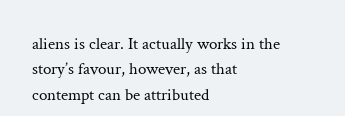aliens is clear. It actually works in the story’s favour, however, as that contempt can be attributed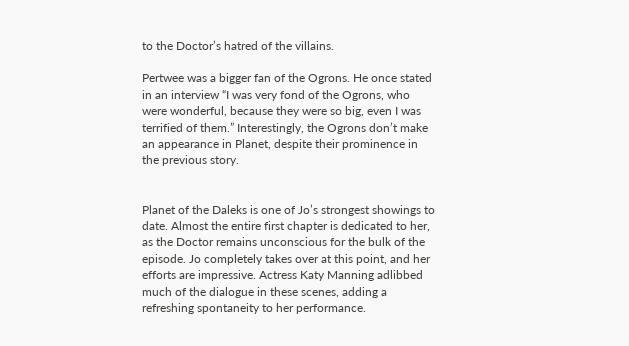to the Doctor’s hatred of the villains.

Pertwee was a bigger fan of the Ogrons. He once stated in an interview “I was very fond of the Ogrons, who were wonderful, because they were so big, even I was terrified of them.” Interestingly, the Ogrons don’t make an appearance in Planet, despite their prominence in the previous story.


Planet of the Daleks is one of Jo’s strongest showings to date. Almost the entire first chapter is dedicated to her, as the Doctor remains unconscious for the bulk of the episode. Jo completely takes over at this point, and her efforts are impressive. Actress Katy Manning adlibbed much of the dialogue in these scenes, adding a refreshing spontaneity to her performance.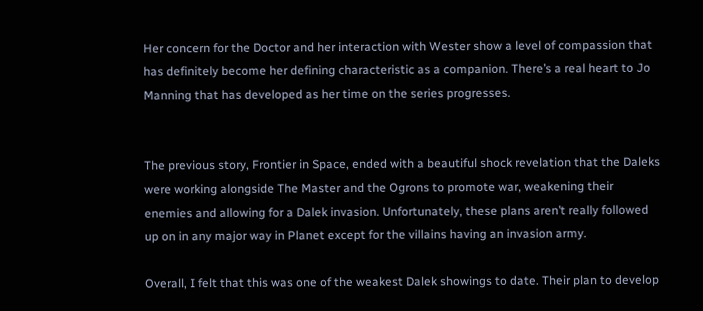Her concern for the Doctor and her interaction with Wester show a level of compassion that has definitely become her defining characteristic as a companion. There’s a real heart to Jo Manning that has developed as her time on the series progresses.


The previous story, Frontier in Space, ended with a beautiful shock revelation that the Daleks were working alongside The Master and the Ogrons to promote war, weakening their enemies and allowing for a Dalek invasion. Unfortunately, these plans aren’t really followed up on in any major way in Planet except for the villains having an invasion army.

Overall, I felt that this was one of the weakest Dalek showings to date. Their plan to develop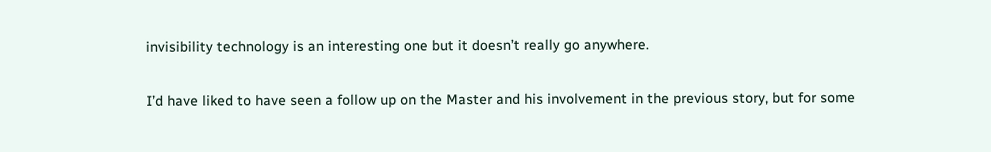invisibility technology is an interesting one but it doesn’t really go anywhere.

I’d have liked to have seen a follow up on the Master and his involvement in the previous story, but for some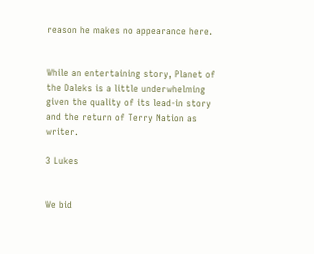reason he makes no appearance here.


While an entertaining story, Planet of the Daleks is a little underwhelming given the quality of its lead-in story and the return of Terry Nation as writer.

3 Lukes


We bid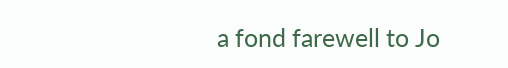a fond farewell to Jo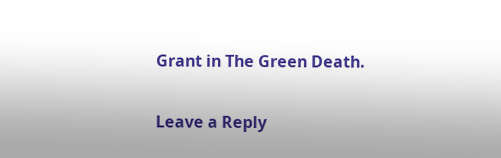Grant in The Green Death.

Leave a Reply